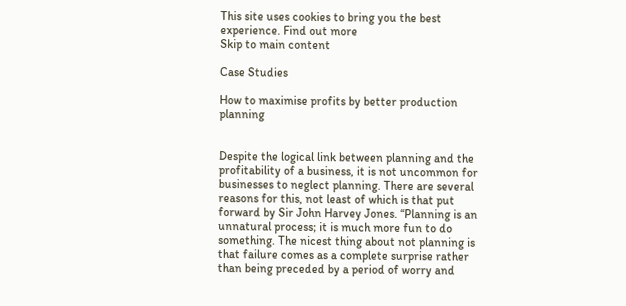This site uses cookies to bring you the best experience. Find out more
Skip to main content

Case Studies

How to maximise profits by better production planning


Despite the logical link between planning and the profitability of a business, it is not uncommon for businesses to neglect planning. There are several reasons for this, not least of which is that put forward by Sir John Harvey Jones. “Planning is an unnatural process; it is much more fun to do something. The nicest thing about not planning is that failure comes as a complete surprise rather than being preceded by a period of worry and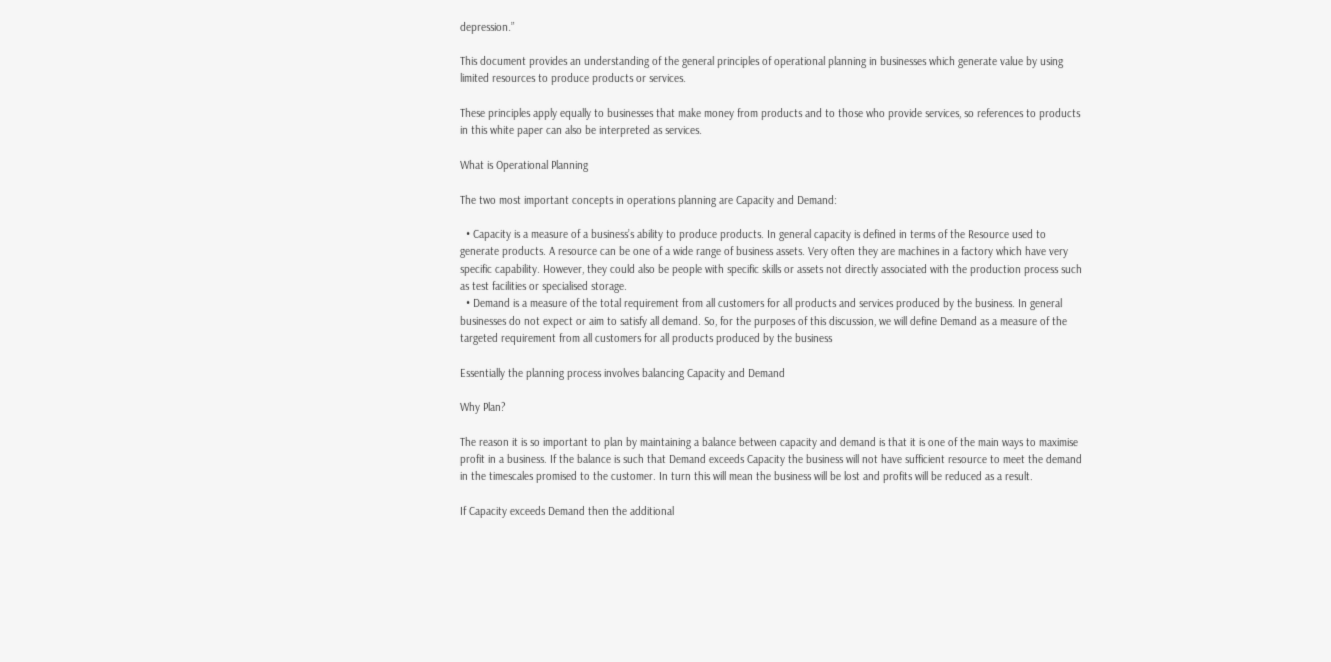depression.”

This document provides an understanding of the general principles of operational planning in businesses which generate value by using limited resources to produce products or services.

These principles apply equally to businesses that make money from products and to those who provide services, so references to products in this white paper can also be interpreted as services.

What is Operational Planning

The two most important concepts in operations planning are Capacity and Demand:

  • Capacity is a measure of a business’s ability to produce products. In general capacity is defined in terms of the Resource used to generate products. A resource can be one of a wide range of business assets. Very often they are machines in a factory which have very specific capability. However, they could also be people with specific skills or assets not directly associated with the production process such as test facilities or specialised storage.
  • Demand is a measure of the total requirement from all customers for all products and services produced by the business. In general businesses do not expect or aim to satisfy all demand. So, for the purposes of this discussion, we will define Demand as a measure of the targeted requirement from all customers for all products produced by the business

Essentially the planning process involves balancing Capacity and Demand

Why Plan?

The reason it is so important to plan by maintaining a balance between capacity and demand is that it is one of the main ways to maximise profit in a business. If the balance is such that Demand exceeds Capacity the business will not have sufficient resource to meet the demand in the timescales promised to the customer. In turn this will mean the business will be lost and profits will be reduced as a result.

If Capacity exceeds Demand then the additional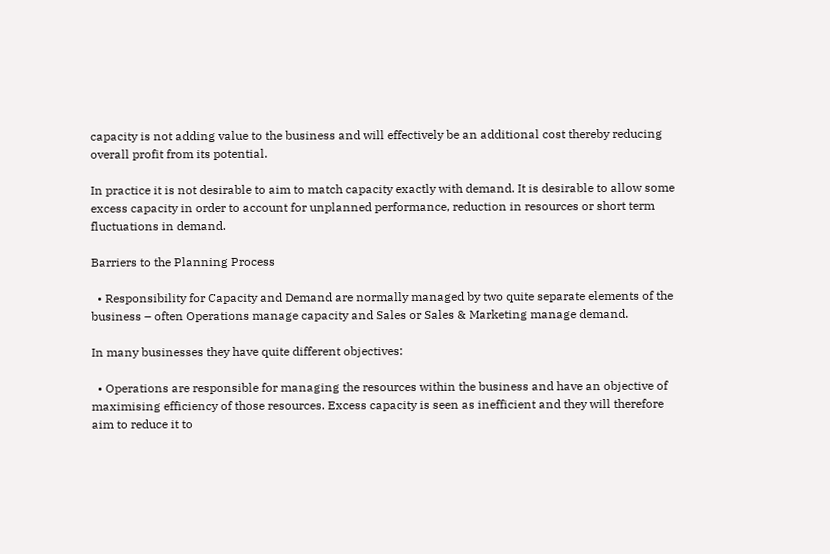capacity is not adding value to the business and will effectively be an additional cost thereby reducing overall profit from its potential.

In practice it is not desirable to aim to match capacity exactly with demand. It is desirable to allow some excess capacity in order to account for unplanned performance, reduction in resources or short term fluctuations in demand.

Barriers to the Planning Process

  • Responsibility for Capacity and Demand are normally managed by two quite separate elements of the business – often Operations manage capacity and Sales or Sales & Marketing manage demand.

In many businesses they have quite different objectives:

  • Operations are responsible for managing the resources within the business and have an objective of maximising efficiency of those resources. Excess capacity is seen as inefficient and they will therefore aim to reduce it to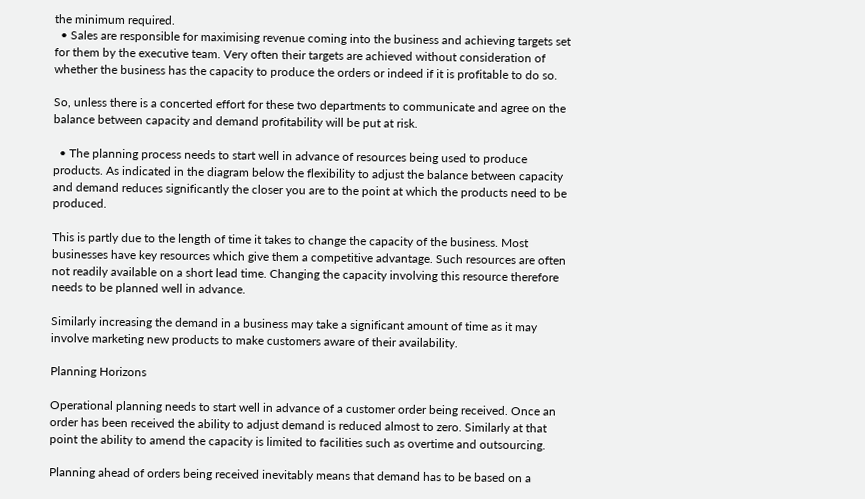the minimum required.
  • Sales are responsible for maximising revenue coming into the business and achieving targets set for them by the executive team. Very often their targets are achieved without consideration of whether the business has the capacity to produce the orders or indeed if it is profitable to do so.

So, unless there is a concerted effort for these two departments to communicate and agree on the balance between capacity and demand profitability will be put at risk.

  • The planning process needs to start well in advance of resources being used to produce products. As indicated in the diagram below the flexibility to adjust the balance between capacity and demand reduces significantly the closer you are to the point at which the products need to be produced.

This is partly due to the length of time it takes to change the capacity of the business. Most businesses have key resources which give them a competitive advantage. Such resources are often not readily available on a short lead time. Changing the capacity involving this resource therefore needs to be planned well in advance.

Similarly increasing the demand in a business may take a significant amount of time as it may involve marketing new products to make customers aware of their availability.

Planning Horizons

Operational planning needs to start well in advance of a customer order being received. Once an order has been received the ability to adjust demand is reduced almost to zero. Similarly at that point the ability to amend the capacity is limited to facilities such as overtime and outsourcing.

Planning ahead of orders being received inevitably means that demand has to be based on a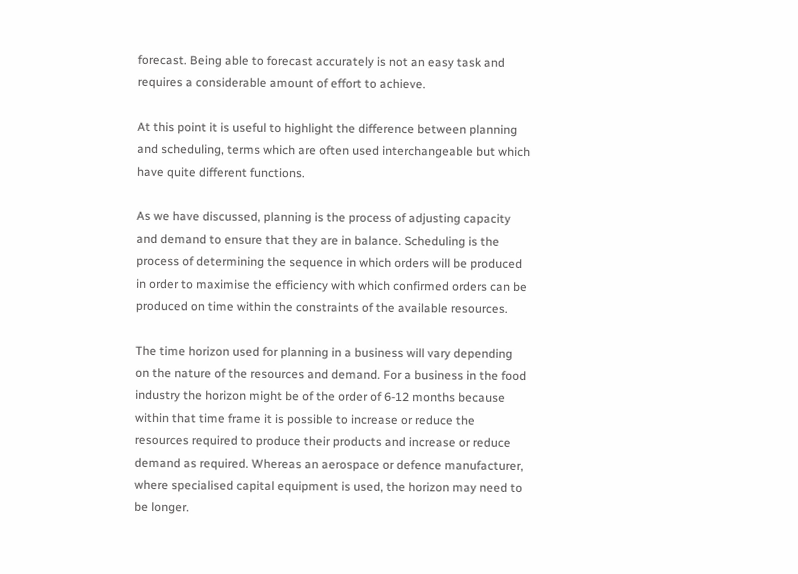forecast. Being able to forecast accurately is not an easy task and requires a considerable amount of effort to achieve.

At this point it is useful to highlight the difference between planning and scheduling, terms which are often used interchangeable but which have quite different functions.

As we have discussed, planning is the process of adjusting capacity and demand to ensure that they are in balance. Scheduling is the process of determining the sequence in which orders will be produced in order to maximise the efficiency with which confirmed orders can be produced on time within the constraints of the available resources.

The time horizon used for planning in a business will vary depending on the nature of the resources and demand. For a business in the food industry the horizon might be of the order of 6-12 months because within that time frame it is possible to increase or reduce the resources required to produce their products and increase or reduce demand as required. Whereas an aerospace or defence manufacturer, where specialised capital equipment is used, the horizon may need to be longer.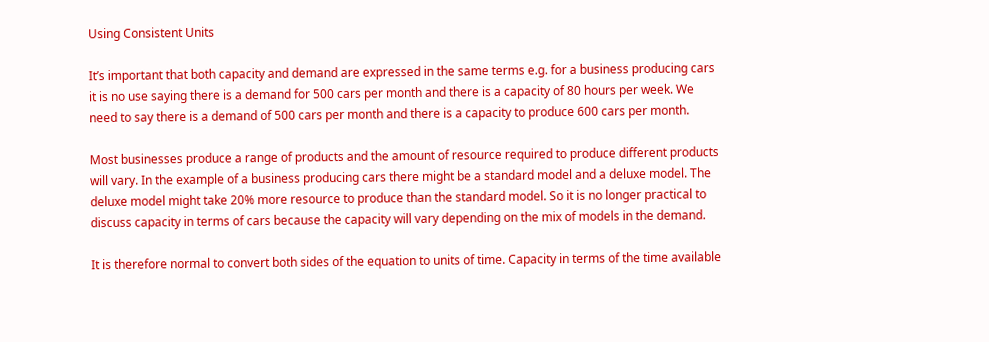Using Consistent Units

It’s important that both capacity and demand are expressed in the same terms e.g. for a business producing cars it is no use saying there is a demand for 500 cars per month and there is a capacity of 80 hours per week. We need to say there is a demand of 500 cars per month and there is a capacity to produce 600 cars per month.

Most businesses produce a range of products and the amount of resource required to produce different products will vary. In the example of a business producing cars there might be a standard model and a deluxe model. The deluxe model might take 20% more resource to produce than the standard model. So it is no longer practical to discuss capacity in terms of cars because the capacity will vary depending on the mix of models in the demand.

It is therefore normal to convert both sides of the equation to units of time. Capacity in terms of the time available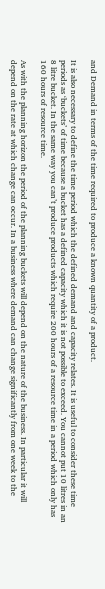and Demand in terms of the time required to produce a known quantity of a product.

It is also necessary to define the time period which the defined demand and capacity relates. It is useful to consider these time periods as ‘buckets’ of time because a bucket has a defined capacity which it is not possible to exceed. You cannot put 10 litres in an 8 litre bucket. In the same way you can’t produce products which require 200 hours of a resource time in a period which only has 160 hours of resource time.

As with the planning horizon the period of the planning buckets will depend on the nature of the business. In particular it will depend on the rate at which change can occur. In a business where demand can change significantly from one week to the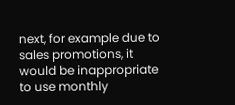next, for example due to sales promotions, it would be inappropriate to use monthly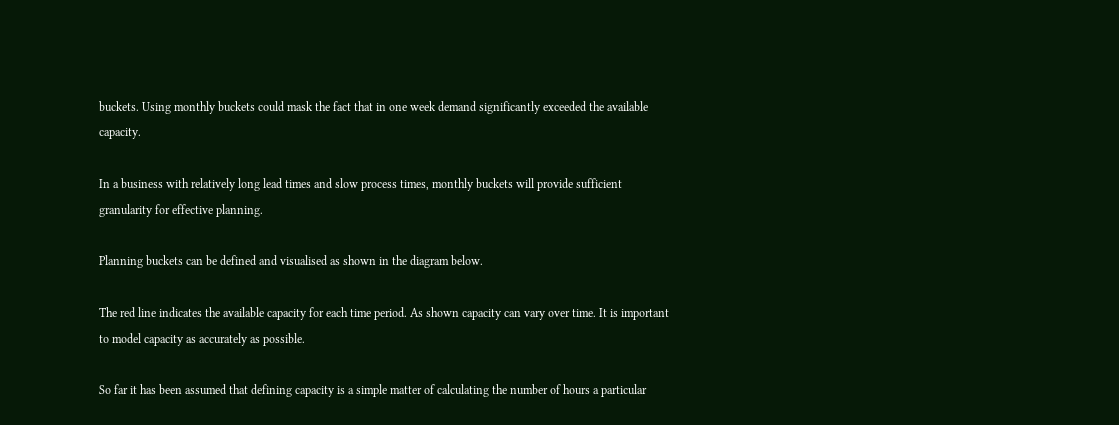buckets. Using monthly buckets could mask the fact that in one week demand significantly exceeded the available capacity.

In a business with relatively long lead times and slow process times, monthly buckets will provide sufficient granularity for effective planning.

Planning buckets can be defined and visualised as shown in the diagram below.

The red line indicates the available capacity for each time period. As shown capacity can vary over time. It is important to model capacity as accurately as possible.

So far it has been assumed that defining capacity is a simple matter of calculating the number of hours a particular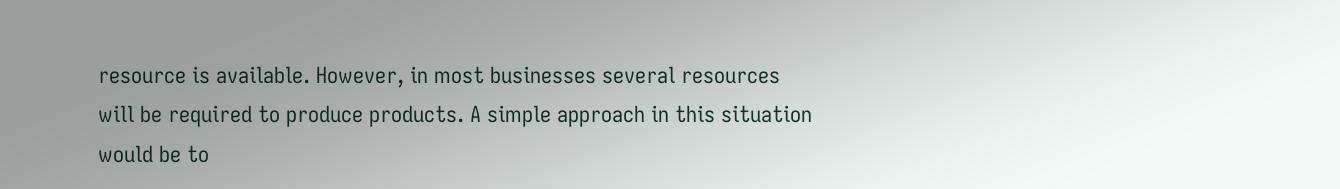resource is available. However, in most businesses several resources will be required to produce products. A simple approach in this situation would be to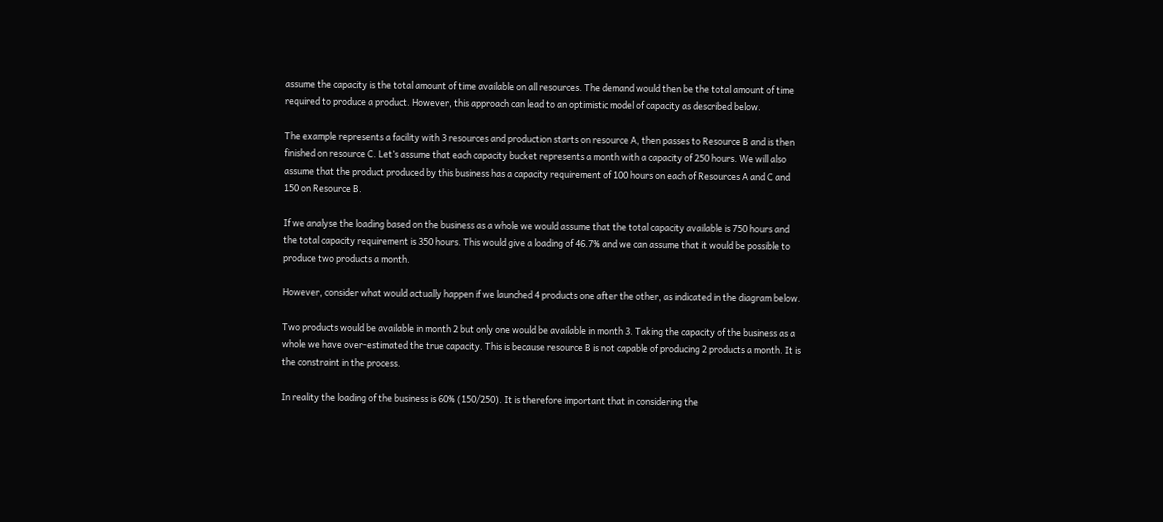assume the capacity is the total amount of time available on all resources. The demand would then be the total amount of time required to produce a product. However, this approach can lead to an optimistic model of capacity as described below.

The example represents a facility with 3 resources and production starts on resource A, then passes to Resource B and is then finished on resource C. Let’s assume that each capacity bucket represents a month with a capacity of 250 hours. We will also assume that the product produced by this business has a capacity requirement of 100 hours on each of Resources A and C and 150 on Resource B.

If we analyse the loading based on the business as a whole we would assume that the total capacity available is 750 hours and the total capacity requirement is 350 hours. This would give a loading of 46.7% and we can assume that it would be possible to produce two products a month.

However, consider what would actually happen if we launched 4 products one after the other, as indicated in the diagram below.

Two products would be available in month 2 but only one would be available in month 3. Taking the capacity of the business as a whole we have over-estimated the true capacity. This is because resource B is not capable of producing 2 products a month. It is the constraint in the process.

In reality the loading of the business is 60% (150/250). It is therefore important that in considering the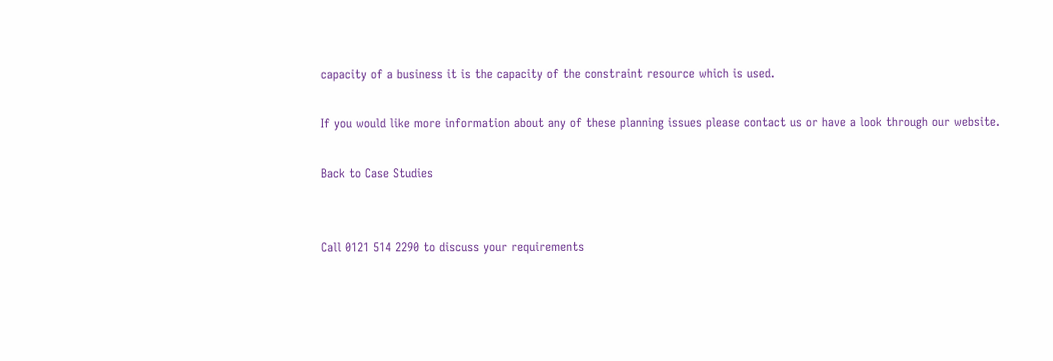capacity of a business it is the capacity of the constraint resource which is used.

If you would like more information about any of these planning issues please contact us or have a look through our website.

Back to Case Studies


Call 0121 514 2290 to discuss your requirements